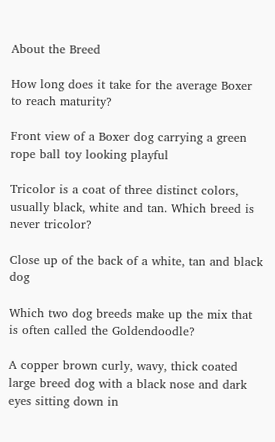About the Breed

How long does it take for the average Boxer to reach maturity?

Front view of a Boxer dog carrying a green rope ball toy looking playful

Tricolor is a coat of three distinct colors, usually black, white and tan. Which breed is never tricolor?

Close up of the back of a white, tan and black dog

Which two dog breeds make up the mix that is often called the Goldendoodle?

A copper brown curly, wavy, thick coated large breed dog with a black nose and dark eyes sitting down in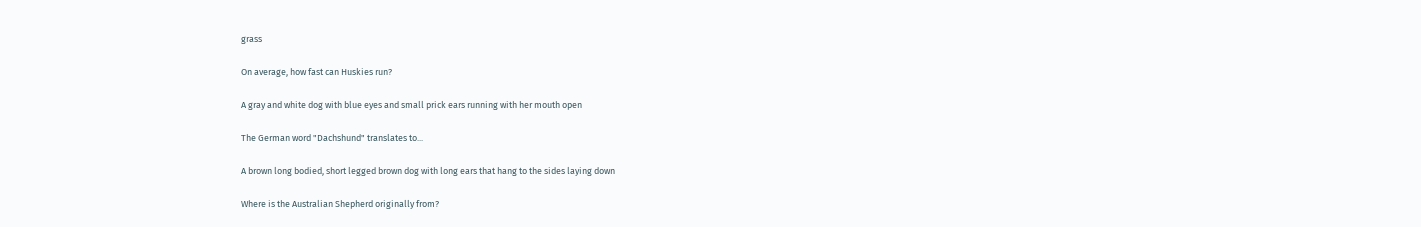grass

On average, how fast can Huskies run?

A gray and white dog with blue eyes and small prick ears running with her mouth open

The German word "Dachshund" translates to...

A brown long bodied, short legged brown dog with long ears that hang to the sides laying down

Where is the Australian Shepherd originally from?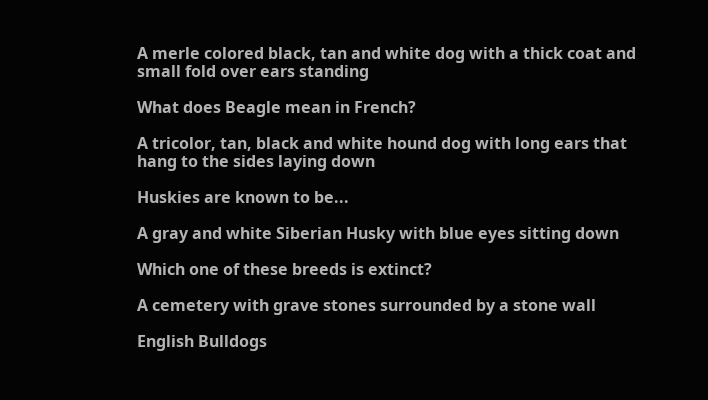A merle colored black, tan and white dog with a thick coat and small fold over ears standing

What does Beagle mean in French?

A tricolor, tan, black and white hound dog with long ears that hang to the sides laying down

Huskies are known to be...

A gray and white Siberian Husky with blue eyes sitting down

Which one of these breeds is extinct?

A cemetery with grave stones surrounded by a stone wall

English Bulldogs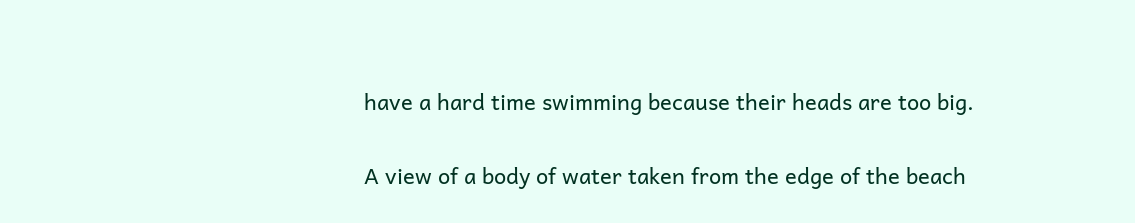have a hard time swimming because their heads are too big.

A view of a body of water taken from the edge of the beach